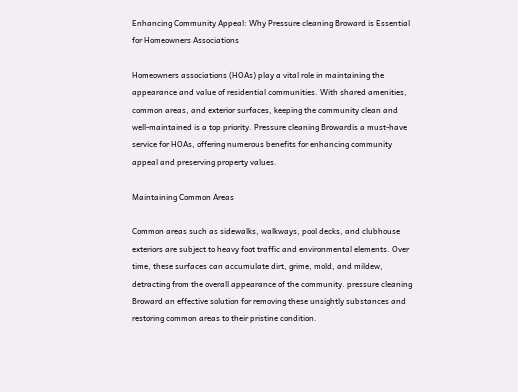Enhancing Community Appeal: Why Pressure cleaning Broward is Essential for Homeowners Associations

Homeowners associations (HOAs) play a vital role in maintaining the appearance and value of residential communities. With shared amenities, common areas, and exterior surfaces, keeping the community clean and well-maintained is a top priority. Pressure cleaning Browardis a must-have service for HOAs, offering numerous benefits for enhancing community appeal and preserving property values.

Maintaining Common Areas

Common areas such as sidewalks, walkways, pool decks, and clubhouse exteriors are subject to heavy foot traffic and environmental elements. Over time, these surfaces can accumulate dirt, grime, mold, and mildew, detracting from the overall appearance of the community. pressure cleaning Broward an effective solution for removing these unsightly substances and restoring common areas to their pristine condition.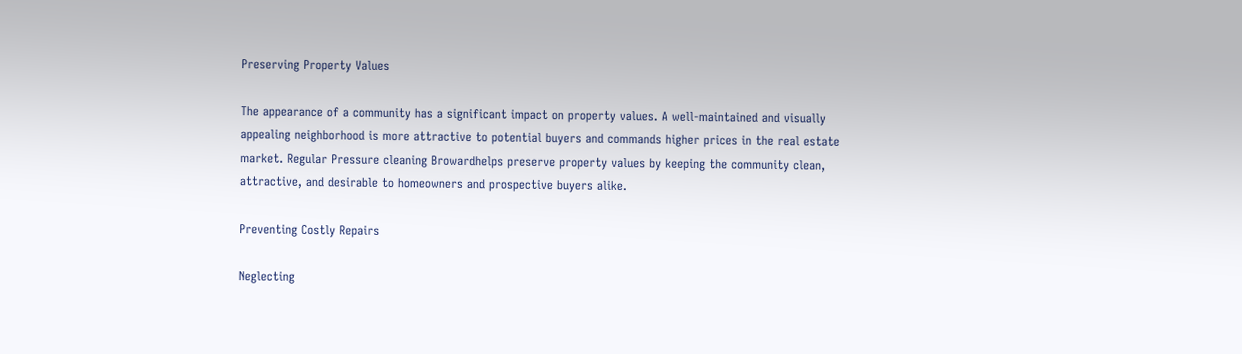Preserving Property Values

The appearance of a community has a significant impact on property values. A well-maintained and visually appealing neighborhood is more attractive to potential buyers and commands higher prices in the real estate market. Regular Pressure cleaning Browardhelps preserve property values by keeping the community clean, attractive, and desirable to homeowners and prospective buyers alike.

Preventing Costly Repairs

Neglecting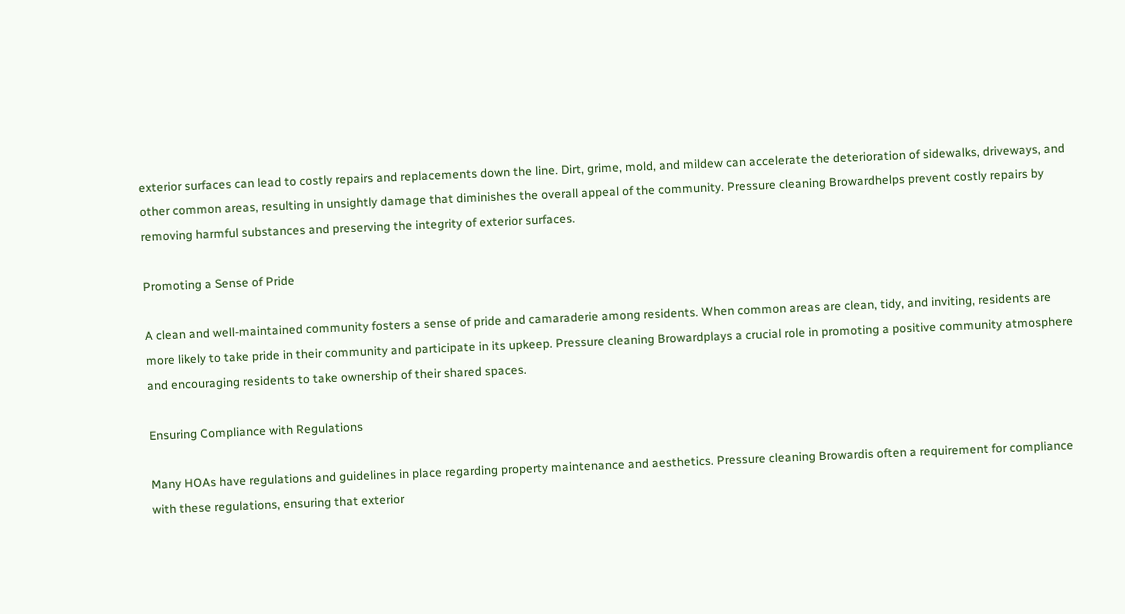exterior surfaces can lead to costly repairs and replacements down the line. Dirt, grime, mold, and mildew can accelerate the deterioration of sidewalks, driveways, and other common areas, resulting in unsightly damage that diminishes the overall appeal of the community. Pressure cleaning Browardhelps prevent costly repairs by removing harmful substances and preserving the integrity of exterior surfaces.

Promoting a Sense of Pride

A clean and well-maintained community fosters a sense of pride and camaraderie among residents. When common areas are clean, tidy, and inviting, residents are more likely to take pride in their community and participate in its upkeep. Pressure cleaning Browardplays a crucial role in promoting a positive community atmosphere and encouraging residents to take ownership of their shared spaces.

Ensuring Compliance with Regulations

Many HOAs have regulations and guidelines in place regarding property maintenance and aesthetics. Pressure cleaning Browardis often a requirement for compliance with these regulations, ensuring that exterior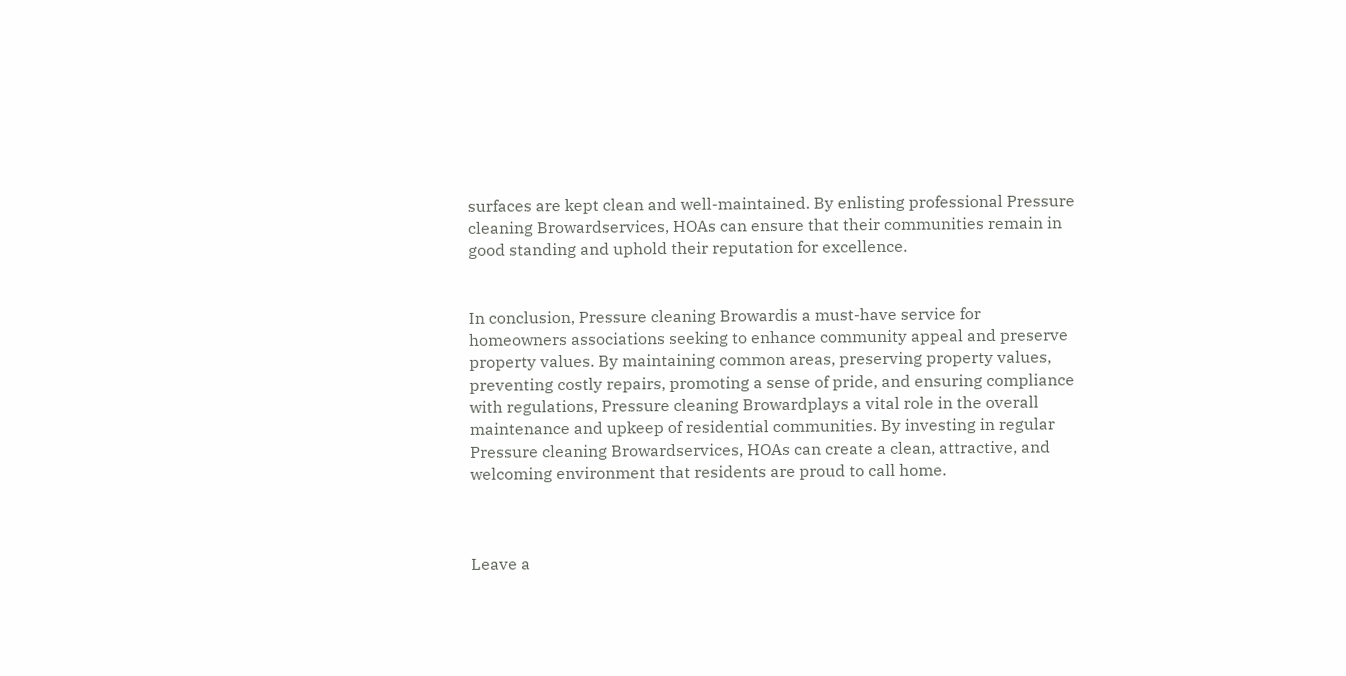surfaces are kept clean and well-maintained. By enlisting professional Pressure cleaning Browardservices, HOAs can ensure that their communities remain in good standing and uphold their reputation for excellence.


In conclusion, Pressure cleaning Browardis a must-have service for homeowners associations seeking to enhance community appeal and preserve property values. By maintaining common areas, preserving property values, preventing costly repairs, promoting a sense of pride, and ensuring compliance with regulations, Pressure cleaning Browardplays a vital role in the overall maintenance and upkeep of residential communities. By investing in regular Pressure cleaning Browardservices, HOAs can create a clean, attractive, and welcoming environment that residents are proud to call home.



Leave a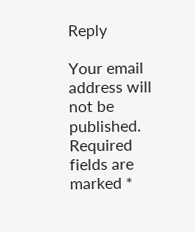Reply

Your email address will not be published. Required fields are marked *